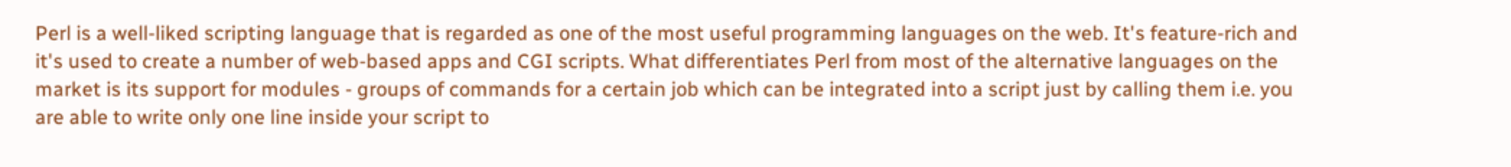Perl is a well-liked scripting language that is regarded as one of the most useful programming languages on the web. It's feature-rich and it's used to create a number of web-based apps and CGI scripts. What differentiates Perl from most of the alternative languages on the market is its support for modules - groups of commands for a certain job which can be integrated into a script just by calling them i.e. you are able to write only one line inside your script to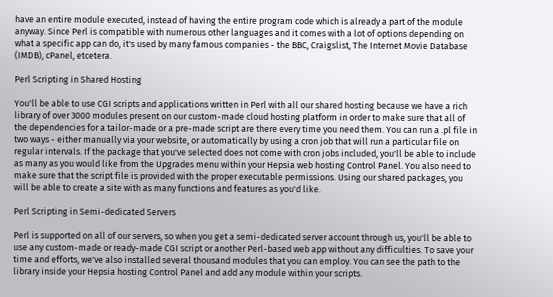have an entire module executed, instead of having the entire program code which is already a part of the module anyway. Since Perl is compatible with numerous other languages and it comes with a lot of options depending on what a specific app can do, it's used by many famous companies - the BBC, Craigslist, The Internet Movie Database (IMDB), cPanel, etcetera.

Perl Scripting in Shared Hosting

You'll be able to use CGI scripts and applications written in Perl with all our shared hosting because we have a rich library of over 3000 modules present on our custom-made cloud hosting platform in order to make sure that all of the dependencies for a tailor-made or a pre-made script are there every time you need them. You can run a .pl file in two ways - either manually via your website, or automatically by using a cron job that will run a particular file on regular intervals. If the package that you've selected does not come with cron jobs included, you'll be able to include as many as you would like from the Upgrades menu within your Hepsia web hosting Control Panel. You also need to make sure that the script file is provided with the proper executable permissions. Using our shared packages, you will be able to create a site with as many functions and features as you'd like.

Perl Scripting in Semi-dedicated Servers

Perl is supported on all of our servers, so when you get a semi-dedicated server account through us, you'll be able to use any custom-made or ready-made CGI script or another Perl-based web app without any difficulties. To save your time and efforts, we've also installed several thousand modules that you can employ. You can see the path to the library inside your Hepsia hosting Control Panel and add any module within your scripts.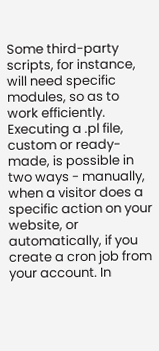Some third-party scripts, for instance, will need specific modules, so as to work efficiently. Executing a .pl file, custom or ready-made, is possible in two ways - manually, when a visitor does a specific action on your website, or automatically, if you create a cron job from your account. In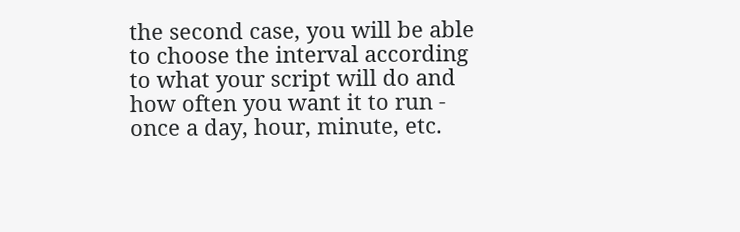the second case, you will be able to choose the interval according to what your script will do and how often you want it to run - once a day, hour, minute, etc.